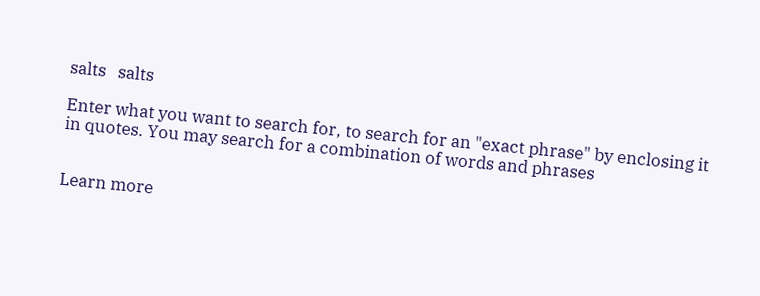salts   salts

Enter what you want to search for, to search for an "exact phrase" by enclosing it in quotes. You may search for a combination of words and phrases


Learn more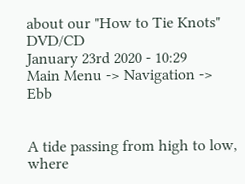about our "How to Tie Knots" DVD/CD
January 23rd 2020 - 10:29
Main Menu -> Navigation -> Ebb


A tide passing from high to low, where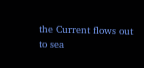the Current flows out to sea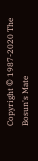Copyright © 1987-2020 The Bosun's Mate